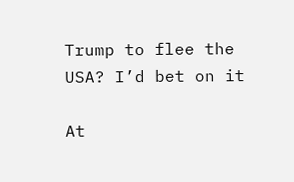Trump to flee the USA? I’d bet on it

At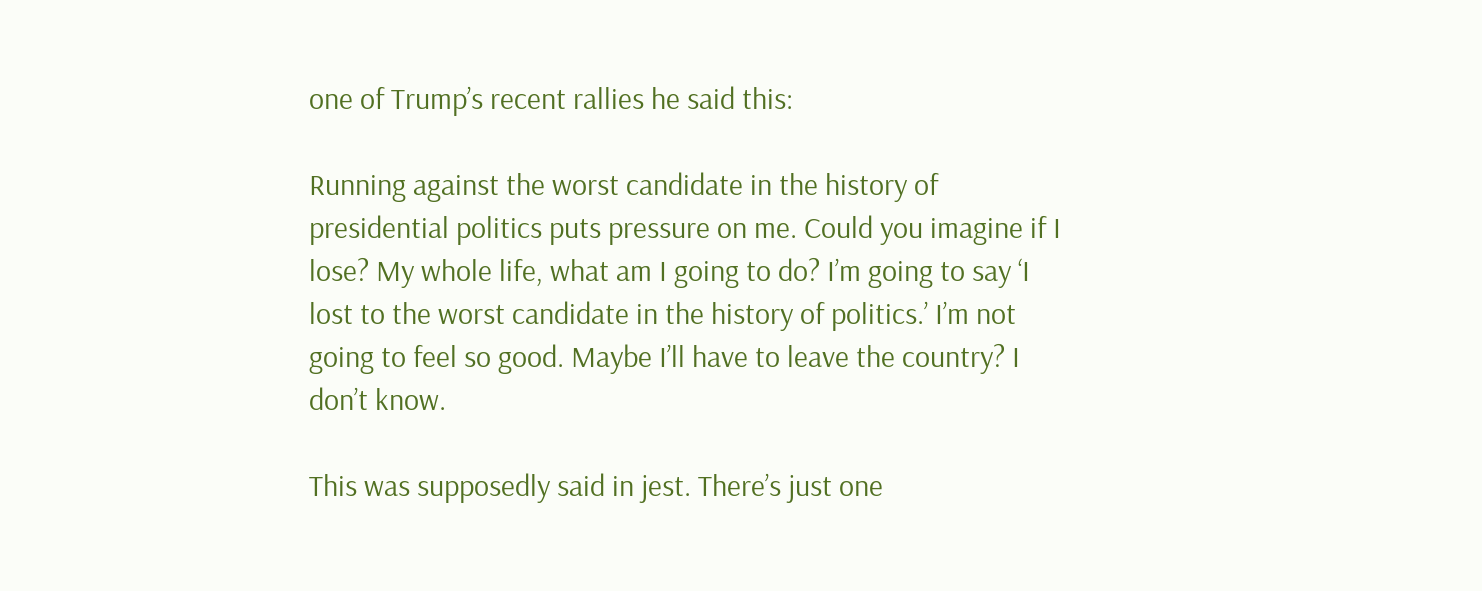one of Trump’s recent rallies he said this:

Running against the worst candidate in the history of presidential politics puts pressure on me. Could you imagine if I lose? My whole life, what am I going to do? I’m going to say ‘I lost to the worst candidate in the history of politics.’ I’m not going to feel so good. Maybe I’ll have to leave the country? I don’t know.

This was supposedly said in jest. There’s just one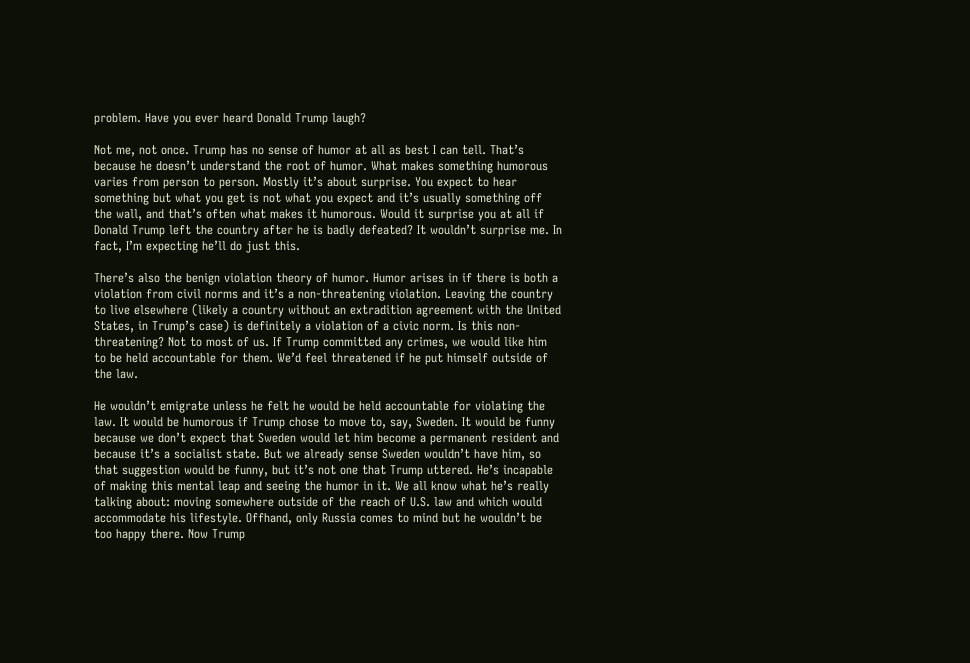problem. Have you ever heard Donald Trump laugh?

Not me, not once. Trump has no sense of humor at all as best I can tell. That’s because he doesn’t understand the root of humor. What makes something humorous varies from person to person. Mostly it’s about surprise. You expect to hear something but what you get is not what you expect and it’s usually something off the wall, and that’s often what makes it humorous. Would it surprise you at all if Donald Trump left the country after he is badly defeated? It wouldn’t surprise me. In fact, I’m expecting he’ll do just this.

There’s also the benign violation theory of humor. Humor arises in if there is both a violation from civil norms and it’s a non-threatening violation. Leaving the country to live elsewhere (likely a country without an extradition agreement with the United States, in Trump’s case) is definitely a violation of a civic norm. Is this non-threatening? Not to most of us. If Trump committed any crimes, we would like him to be held accountable for them. We’d feel threatened if he put himself outside of the law.

He wouldn’t emigrate unless he felt he would be held accountable for violating the law. It would be humorous if Trump chose to move to, say, Sweden. It would be funny because we don’t expect that Sweden would let him become a permanent resident and because it’s a socialist state. But we already sense Sweden wouldn’t have him, so that suggestion would be funny, but it’s not one that Trump uttered. He’s incapable of making this mental leap and seeing the humor in it. We all know what he’s really talking about: moving somewhere outside of the reach of U.S. law and which would accommodate his lifestyle. Offhand, only Russia comes to mind but he wouldn’t be too happy there. Now Trump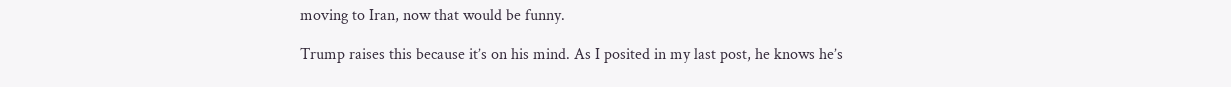moving to Iran, now that would be funny.

Trump raises this because it’s on his mind. As I posited in my last post, he knows he’s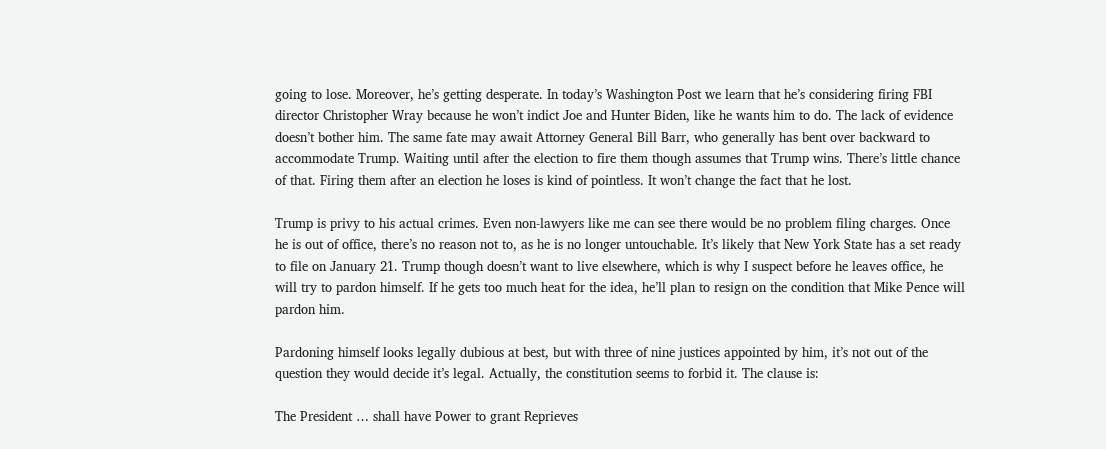going to lose. Moreover, he’s getting desperate. In today’s Washington Post we learn that he’s considering firing FBI director Christopher Wray because he won’t indict Joe and Hunter Biden, like he wants him to do. The lack of evidence doesn’t bother him. The same fate may await Attorney General Bill Barr, who generally has bent over backward to accommodate Trump. Waiting until after the election to fire them though assumes that Trump wins. There’s little chance of that. Firing them after an election he loses is kind of pointless. It won’t change the fact that he lost.

Trump is privy to his actual crimes. Even non-lawyers like me can see there would be no problem filing charges. Once he is out of office, there’s no reason not to, as he is no longer untouchable. It’s likely that New York State has a set ready to file on January 21. Trump though doesn’t want to live elsewhere, which is why I suspect before he leaves office, he will try to pardon himself. If he gets too much heat for the idea, he’ll plan to resign on the condition that Mike Pence will pardon him.

Pardoning himself looks legally dubious at best, but with three of nine justices appointed by him, it’s not out of the question they would decide it’s legal. Actually, the constitution seems to forbid it. The clause is:

The President … shall have Power to grant Reprieves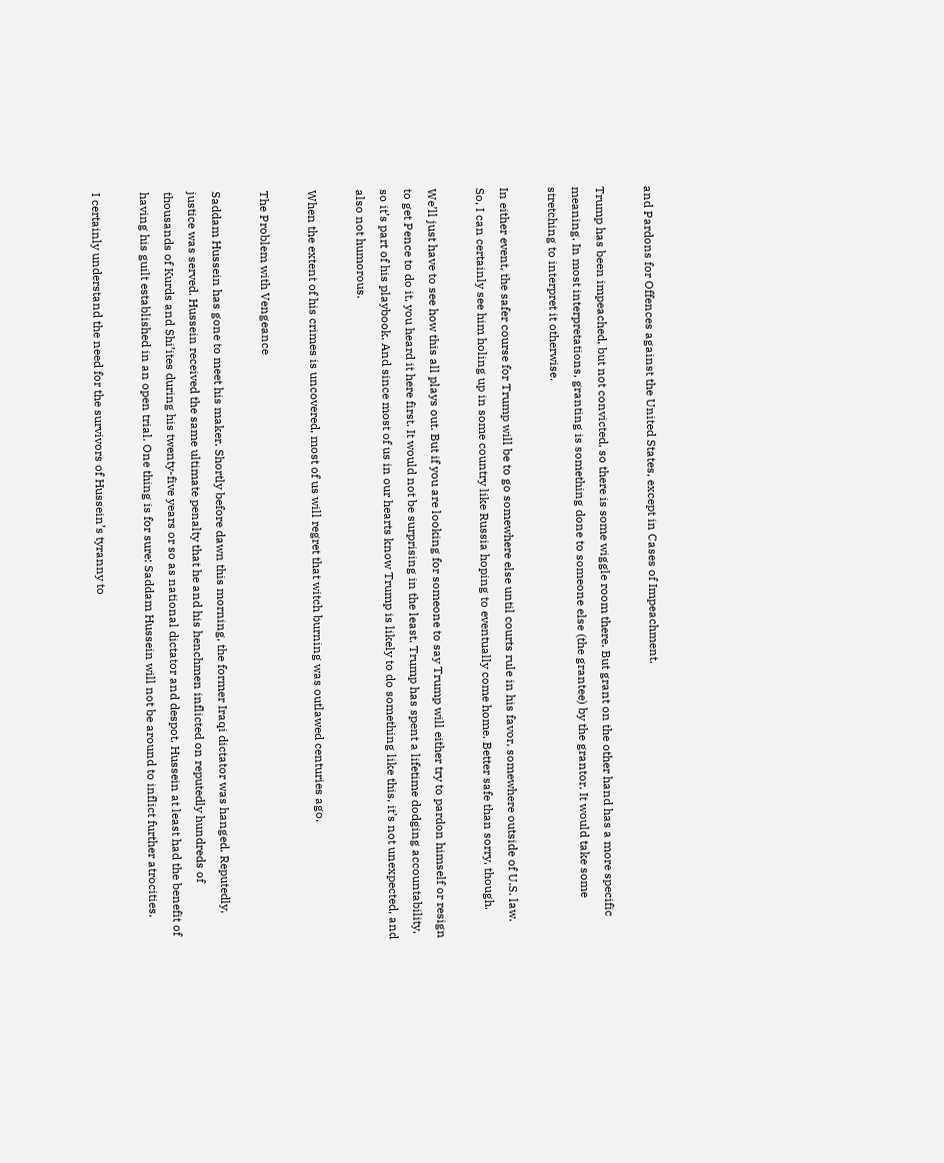and Pardons for Offences against the United States, except in Cases of Impeachment.

Trump has been impeached, but not convicted, so there is some wiggle room there. But grant on the other hand has a more specific meaning. In most interpretations, granting is something done to someone else (the grantee) by the grantor. It would take some stretching to interpret it otherwise.

In either event, the safer course for Trump will be to go somewhere else until courts rule in his favor, somewhere outside of U.S. law. So, I can certainly see him holing up in some country like Russia hoping to eventually come home. Better safe than sorry, though.

We’ll just have to see how this all plays out. But if you are looking for someone to say Trump will either try to pardon himself or resign to get Pence to do it, you heard it here first. It would not be surprising in the least. Trump has spent a lifetime dodging accountability, so it’s part of his playbook. And since most of us in our hearts know Trump is likely to do something like this, it’s not unexpected, and also not humorous.

When the extent of his crimes is uncovered, most of us will regret that witch burning was outlawed centuries ago.

The Problem with Vengeance

Saddam Hussein has gone to meet his maker. Shortly before dawn this morning, the former Iraqi dictator was hanged. Reputedly, justice was served. Hussein received the same ultimate penalty that he and his henchmen inflicted on reputedly hundreds of thousands of Kurds and Shi’ites during his twenty-five years or so as national dictator and despot. Hussein at least had the benefit of having his guilt established in an open trial. One thing is for sure: Saddam Hussein will not be around to inflict further atrocities.

I certainly understand the need for the survivors of Hussein’s tyranny to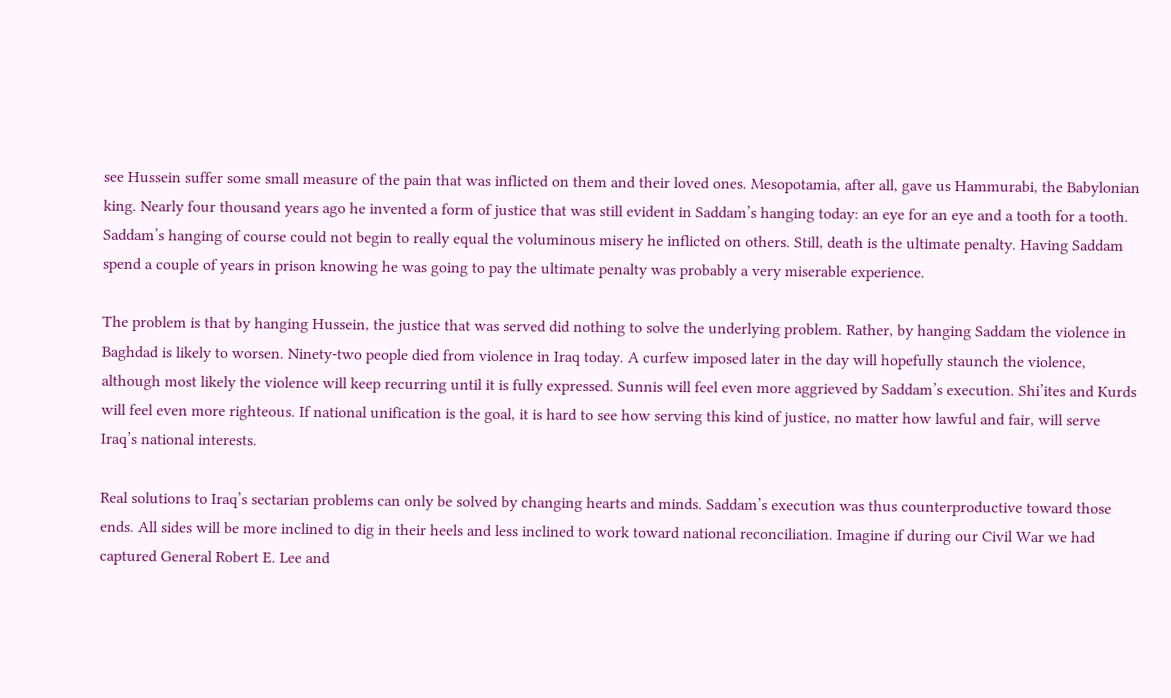see Hussein suffer some small measure of the pain that was inflicted on them and their loved ones. Mesopotamia, after all, gave us Hammurabi, the Babylonian king. Nearly four thousand years ago he invented a form of justice that was still evident in Saddam’s hanging today: an eye for an eye and a tooth for a tooth. Saddam’s hanging of course could not begin to really equal the voluminous misery he inflicted on others. Still, death is the ultimate penalty. Having Saddam spend a couple of years in prison knowing he was going to pay the ultimate penalty was probably a very miserable experience.

The problem is that by hanging Hussein, the justice that was served did nothing to solve the underlying problem. Rather, by hanging Saddam the violence in Baghdad is likely to worsen. Ninety-two people died from violence in Iraq today. A curfew imposed later in the day will hopefully staunch the violence, although most likely the violence will keep recurring until it is fully expressed. Sunnis will feel even more aggrieved by Saddam’s execution. Shi’ites and Kurds will feel even more righteous. If national unification is the goal, it is hard to see how serving this kind of justice, no matter how lawful and fair, will serve Iraq’s national interests.

Real solutions to Iraq’s sectarian problems can only be solved by changing hearts and minds. Saddam’s execution was thus counterproductive toward those ends. All sides will be more inclined to dig in their heels and less inclined to work toward national reconciliation. Imagine if during our Civil War we had captured General Robert E. Lee and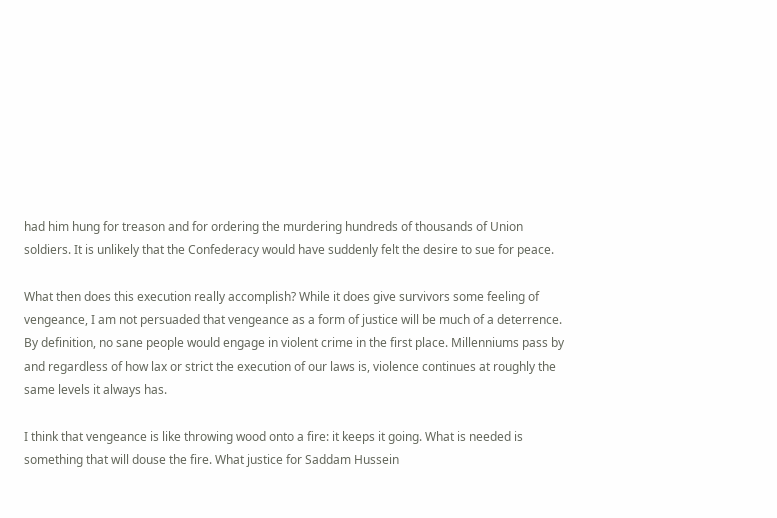had him hung for treason and for ordering the murdering hundreds of thousands of Union soldiers. It is unlikely that the Confederacy would have suddenly felt the desire to sue for peace.

What then does this execution really accomplish? While it does give survivors some feeling of vengeance, I am not persuaded that vengeance as a form of justice will be much of a deterrence. By definition, no sane people would engage in violent crime in the first place. Millenniums pass by and regardless of how lax or strict the execution of our laws is, violence continues at roughly the same levels it always has.

I think that vengeance is like throwing wood onto a fire: it keeps it going. What is needed is something that will douse the fire. What justice for Saddam Hussein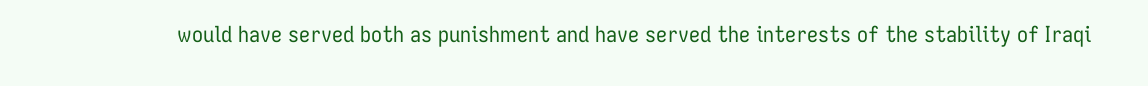would have served both as punishment and have served the interests of the stability of Iraqi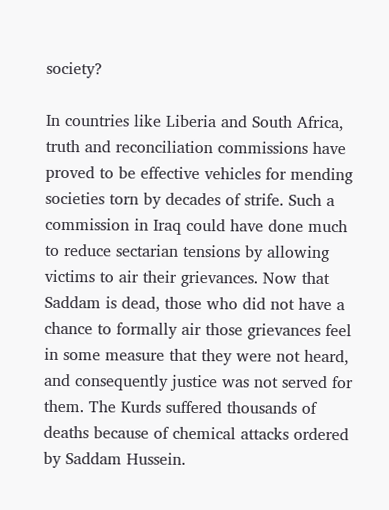society?

In countries like Liberia and South Africa, truth and reconciliation commissions have proved to be effective vehicles for mending societies torn by decades of strife. Such a commission in Iraq could have done much to reduce sectarian tensions by allowing victims to air their grievances. Now that Saddam is dead, those who did not have a chance to formally air those grievances feel in some measure that they were not heard, and consequently justice was not served for them. The Kurds suffered thousands of deaths because of chemical attacks ordered by Saddam Hussein.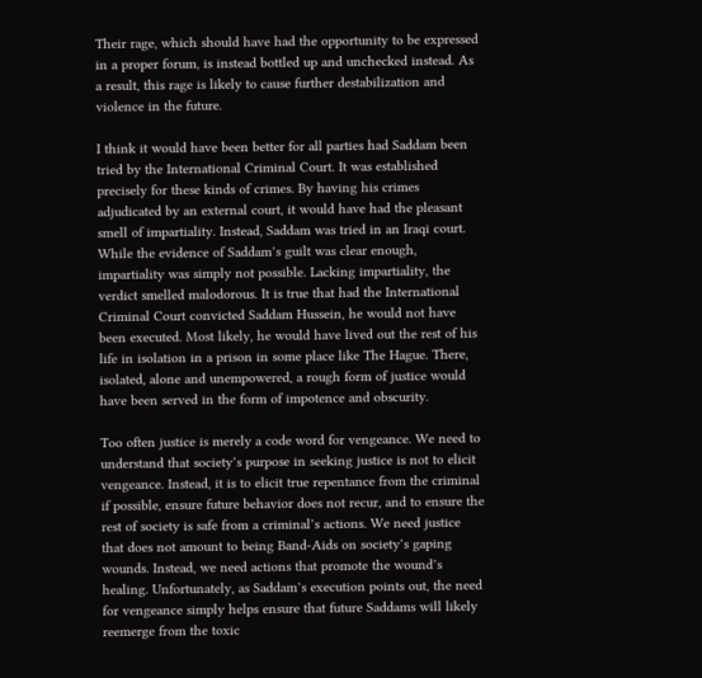Their rage, which should have had the opportunity to be expressed in a proper forum, is instead bottled up and unchecked instead. As a result, this rage is likely to cause further destabilization and violence in the future.

I think it would have been better for all parties had Saddam been tried by the International Criminal Court. It was established precisely for these kinds of crimes. By having his crimes adjudicated by an external court, it would have had the pleasant smell of impartiality. Instead, Saddam was tried in an Iraqi court. While the evidence of Saddam’s guilt was clear enough, impartiality was simply not possible. Lacking impartiality, the verdict smelled malodorous. It is true that had the International Criminal Court convicted Saddam Hussein, he would not have been executed. Most likely, he would have lived out the rest of his life in isolation in a prison in some place like The Hague. There, isolated, alone and unempowered, a rough form of justice would have been served in the form of impotence and obscurity.

Too often justice is merely a code word for vengeance. We need to understand that society’s purpose in seeking justice is not to elicit vengeance. Instead, it is to elicit true repentance from the criminal if possible, ensure future behavior does not recur, and to ensure the rest of society is safe from a criminal’s actions. We need justice that does not amount to being Band-Aids on society’s gaping wounds. Instead, we need actions that promote the wound’s healing. Unfortunately, as Saddam’s execution points out, the need for vengeance simply helps ensure that future Saddams will likely reemerge from the toxic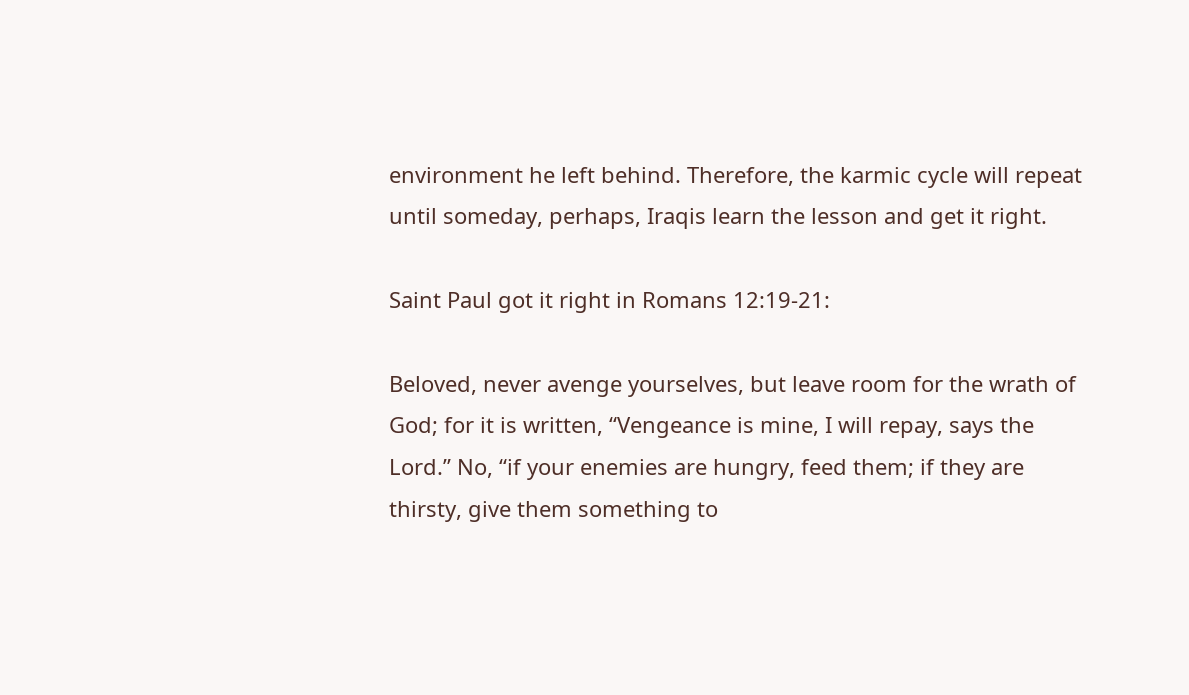environment he left behind. Therefore, the karmic cycle will repeat until someday, perhaps, Iraqis learn the lesson and get it right.

Saint Paul got it right in Romans 12:19-21:

Beloved, never avenge yourselves, but leave room for the wrath of God; for it is written, “Vengeance is mine, I will repay, says the Lord.” No, “if your enemies are hungry, feed them; if they are thirsty, give them something to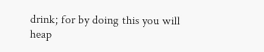drink; for by doing this you will heap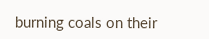burning coals on their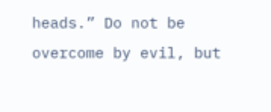heads.” Do not be overcome by evil, but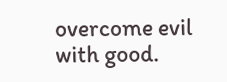overcome evil with good.